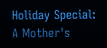Holiday Special:  A Mother's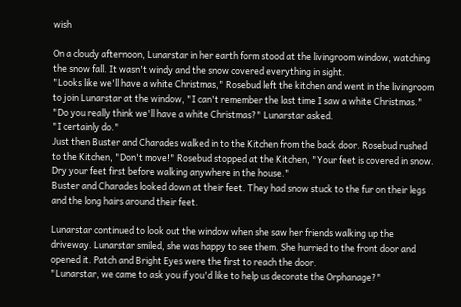wish

On a cloudy afternoon, Lunarstar in her earth form stood at the livingroom window, watching the snow fall. It wasn't windy and the snow covered everything in sight.
"Looks like we'll have a white Christmas," Rosebud left the kitchen and went in the livingroom to join Lunarstar at the window, "I can't remember the last time I saw a white Christmas."
"Do you really think we'll have a white Christmas?" Lunarstar asked.
"I certainly do."
Just then Buster and Charades walked in to the Kitchen from the back door. Rosebud rushed to the Kitchen, "Don't move!" Rosebud stopped at the Kitchen, "Your feet is covered in snow. Dry your feet first before walking anywhere in the house."
Buster and Charades looked down at their feet. They had snow stuck to the fur on their legs and the long hairs around their feet.

Lunarstar continued to look out the window when she saw her friends walking up the driveway. Lunarstar smiled, she was happy to see them. She hurried to the front door and opened it. Patch and Bright Eyes were the first to reach the door.
"Lunarstar, we came to ask you if you'd like to help us decorate the Orphanage?"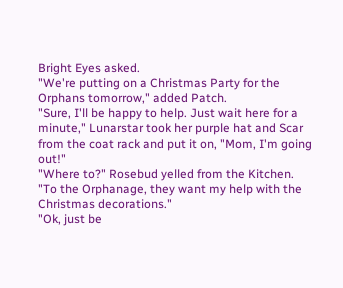Bright Eyes asked.
"We're putting on a Christmas Party for the Orphans tomorrow," added Patch.
"Sure, I'll be happy to help. Just wait here for a minute," Lunarstar took her purple hat and Scar from the coat rack and put it on, "Mom, I'm going out!"
"Where to?" Rosebud yelled from the Kitchen.
"To the Orphanage, they want my help with the Christmas decorations."
"Ok, just be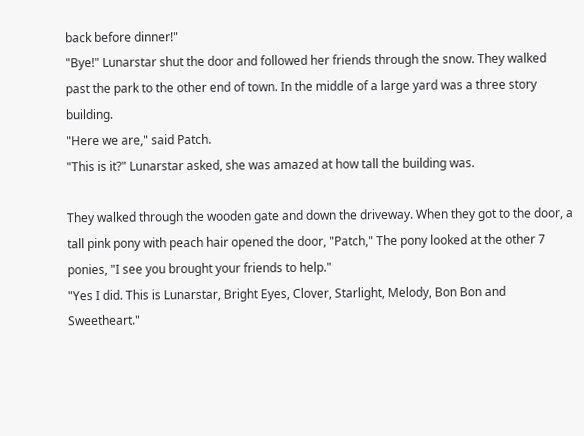back before dinner!"
"Bye!" Lunarstar shut the door and followed her friends through the snow. They walked past the park to the other end of town. In the middle of a large yard was a three story building.
"Here we are," said Patch.
"This is it?" Lunarstar asked, she was amazed at how tall the building was.

They walked through the wooden gate and down the driveway. When they got to the door, a tall pink pony with peach hair opened the door, "Patch," The pony looked at the other 7 ponies, "I see you brought your friends to help."
"Yes I did. This is Lunarstar, Bright Eyes, Clover, Starlight, Melody, Bon Bon and Sweetheart."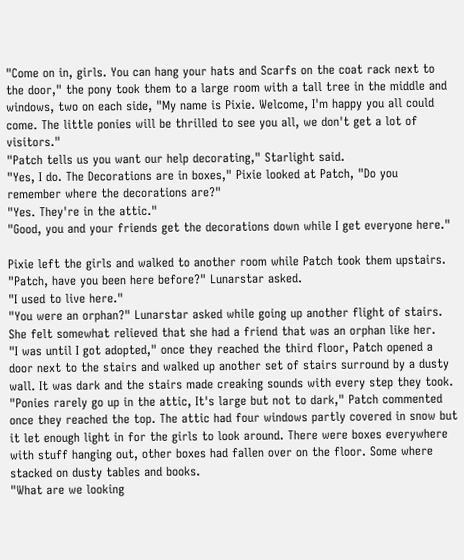"Come on in, girls. You can hang your hats and Scarfs on the coat rack next to the door," the pony took them to a large room with a tall tree in the middle and windows, two on each side, "My name is Pixie. Welcome, I'm happy you all could come. The little ponies will be thrilled to see you all, we don't get a lot of visitors."
"Patch tells us you want our help decorating," Starlight said.
"Yes, I do. The Decorations are in boxes," Pixie looked at Patch, "Do you remember where the decorations are?"
"Yes. They're in the attic."
"Good, you and your friends get the decorations down while I get everyone here."

Pixie left the girls and walked to another room while Patch took them upstairs.
"Patch, have you been here before?" Lunarstar asked.
"I used to live here."
"You were an orphan?" Lunarstar asked while going up another flight of stairs. She felt somewhat relieved that she had a friend that was an orphan like her.
"I was until I got adopted," once they reached the third floor, Patch opened a door next to the stairs and walked up another set of stairs surround by a dusty wall. It was dark and the stairs made creaking sounds with every step they took.
"Ponies rarely go up in the attic, It's large but not to dark," Patch commented once they reached the top. The attic had four windows partly covered in snow but it let enough light in for the girls to look around. There were boxes everywhere with stuff hanging out, other boxes had fallen over on the floor. Some where stacked on dusty tables and books.
"What are we looking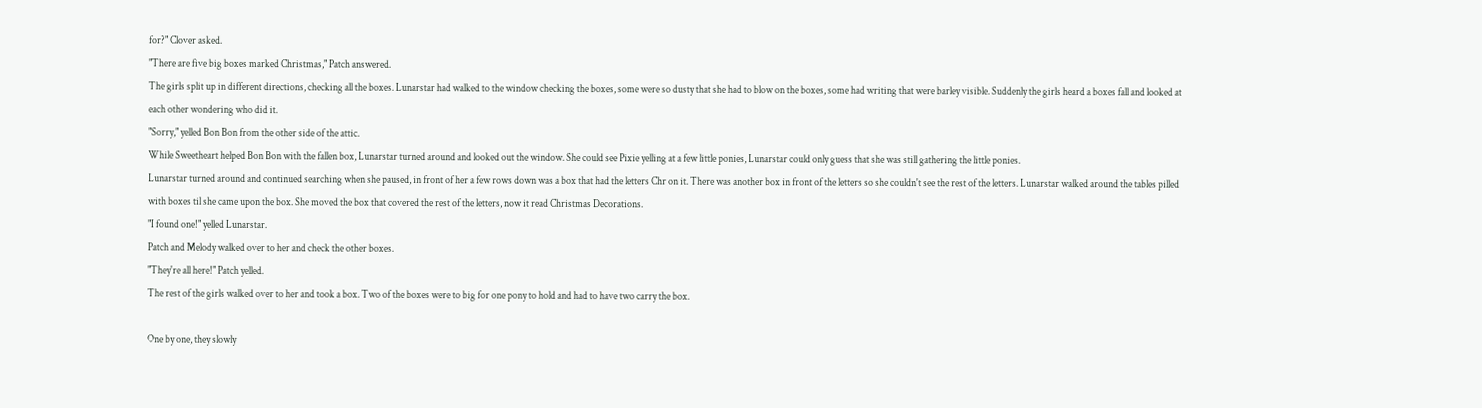for?" Clover asked.
"There are five big boxes marked Christmas," Patch answered.
The girls split up in different directions, checking all the boxes. Lunarstar had walked to the window checking the boxes, some were so dusty that she had to blow on the boxes, some had writing that were barley visible. Suddenly the girls heard a boxes fall and looked at each other wondering who did it.
"Sorry," yelled Bon Bon from the other side of the attic.
While Sweetheart helped Bon Bon with the fallen box, Lunarstar turned around and looked out the window. She could see Pixie yelling at a few little ponies, Lunarstar could only guess that she was still gathering the little ponies.
Lunarstar turned around and continued searching when she paused, in front of her a few rows down was a box that had the letters Chr on it. There was another box in front of the letters so she couldn't see the rest of the letters. Lunarstar walked around the tables pilled with boxes til she came upon the box. She moved the box that covered the rest of the letters, now it read Christmas Decorations.
"I found one!" yelled Lunarstar.
Patch and Melody walked over to her and check the other boxes.
"They're all here!" Patch yelled.
The rest of the girls walked over to her and took a box. Two of the boxes were to big for one pony to hold and had to have two carry the box.

One by one, they slowly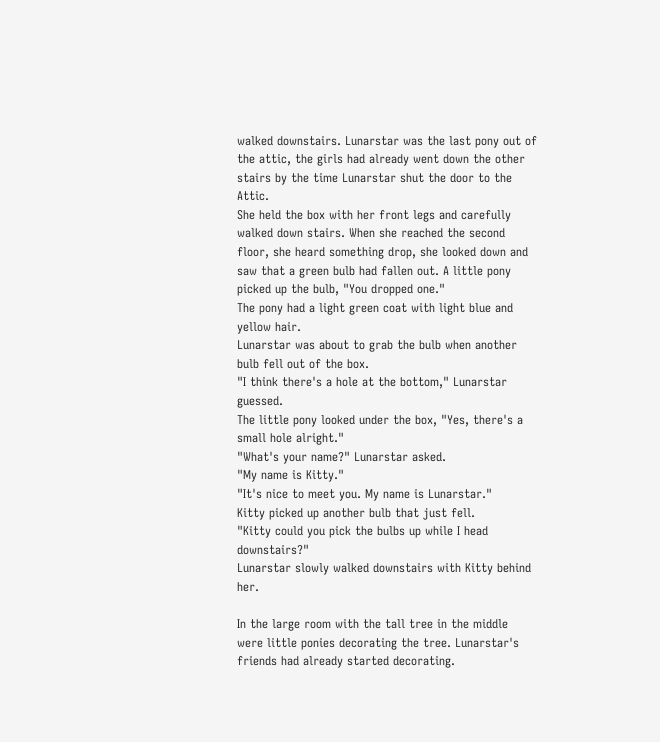walked downstairs. Lunarstar was the last pony out of the attic, the girls had already went down the other stairs by the time Lunarstar shut the door to the Attic.
She held the box with her front legs and carefully walked down stairs. When she reached the second floor, she heard something drop, she looked down and saw that a green bulb had fallen out. A little pony picked up the bulb, "You dropped one."
The pony had a light green coat with light blue and yellow hair.
Lunarstar was about to grab the bulb when another bulb fell out of the box.
"I think there's a hole at the bottom," Lunarstar guessed.
The little pony looked under the box, "Yes, there's a small hole alright."
"What's your name?" Lunarstar asked.
"My name is Kitty."
"It's nice to meet you. My name is Lunarstar."
Kitty picked up another bulb that just fell.
"Kitty could you pick the bulbs up while I head downstairs?"
Lunarstar slowly walked downstairs with Kitty behind her.

In the large room with the tall tree in the middle were little ponies decorating the tree. Lunarstar's friends had already started decorating.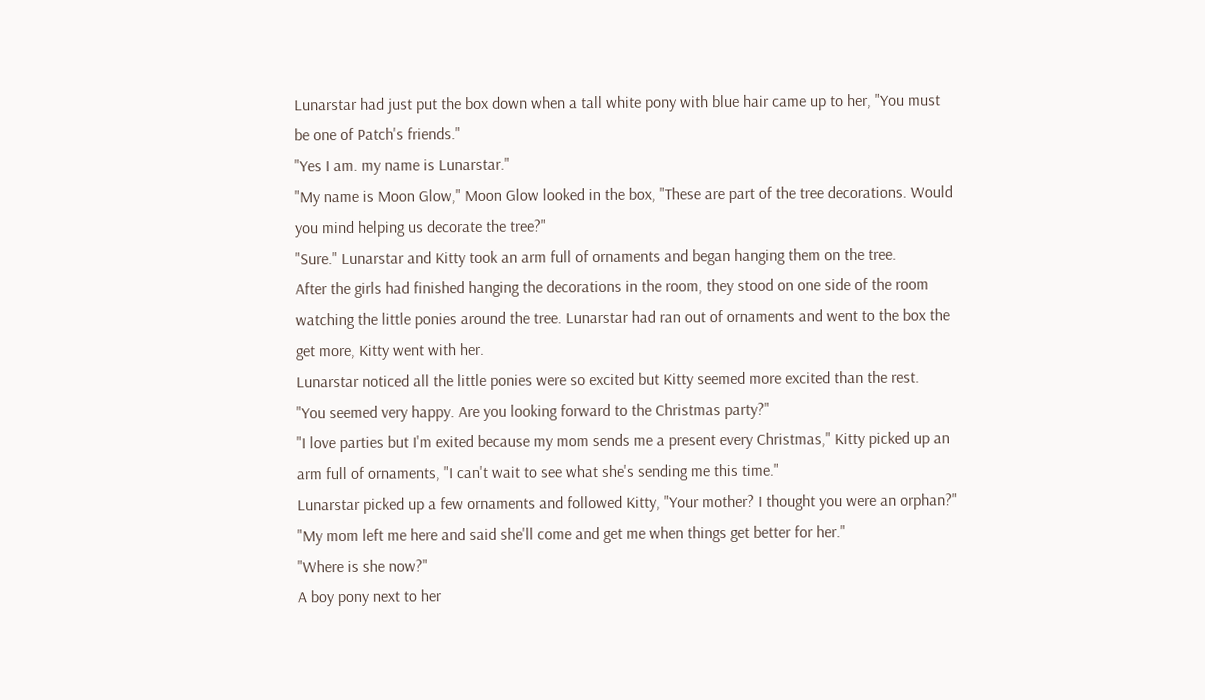Lunarstar had just put the box down when a tall white pony with blue hair came up to her, "You must be one of Patch's friends."
"Yes I am. my name is Lunarstar."
"My name is Moon Glow," Moon Glow looked in the box, "These are part of the tree decorations. Would you mind helping us decorate the tree?"
"Sure." Lunarstar and Kitty took an arm full of ornaments and began hanging them on the tree.
After the girls had finished hanging the decorations in the room, they stood on one side of the room watching the little ponies around the tree. Lunarstar had ran out of ornaments and went to the box the get more, Kitty went with her.
Lunarstar noticed all the little ponies were so excited but Kitty seemed more excited than the rest.
"You seemed very happy. Are you looking forward to the Christmas party?"
"I love parties but I'm exited because my mom sends me a present every Christmas," Kitty picked up an arm full of ornaments, "I can't wait to see what she's sending me this time."
Lunarstar picked up a few ornaments and followed Kitty, "Your mother? I thought you were an orphan?"
"My mom left me here and said she'll come and get me when things get better for her."
"Where is she now?"
A boy pony next to her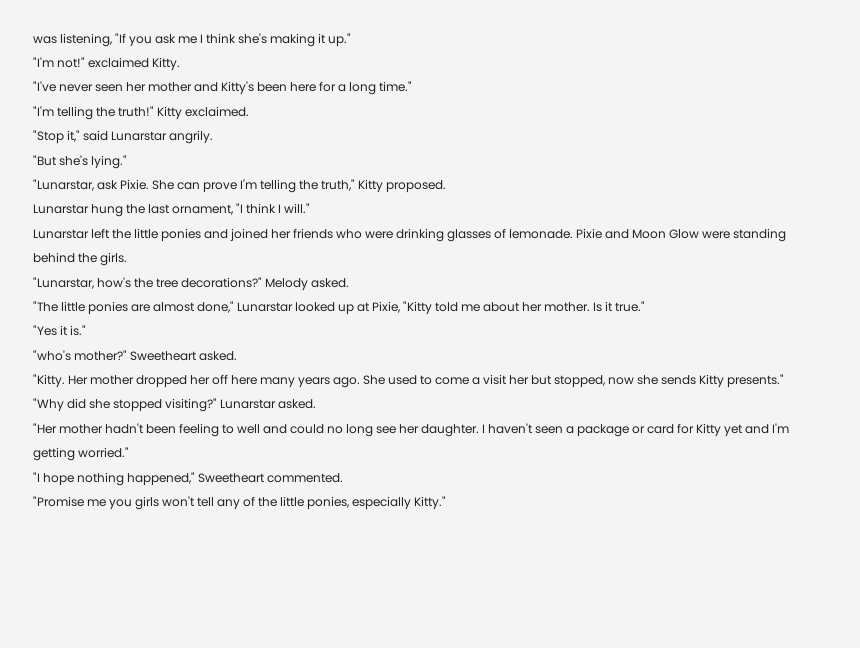was listening, "If you ask me I think she's making it up."
"I'm not!" exclaimed Kitty.
"I've never seen her mother and Kitty's been here for a long time."
"I'm telling the truth!" Kitty exclaimed.
"Stop it," said Lunarstar angrily.
"But she's lying."
"Lunarstar, ask Pixie. She can prove I'm telling the truth," Kitty proposed.
Lunarstar hung the last ornament, "I think I will."
Lunarstar left the little ponies and joined her friends who were drinking glasses of lemonade. Pixie and Moon Glow were standing behind the girls.
"Lunarstar, how's the tree decorations?" Melody asked.
"The little ponies are almost done," Lunarstar looked up at Pixie, "Kitty told me about her mother. Is it true."
"Yes it is."
"who's mother?" Sweetheart asked.
"Kitty. Her mother dropped her off here many years ago. She used to come a visit her but stopped, now she sends Kitty presents."
"Why did she stopped visiting?" Lunarstar asked.
"Her mother hadn't been feeling to well and could no long see her daughter. I haven't seen a package or card for Kitty yet and I'm getting worried."
"I hope nothing happened," Sweetheart commented.
"Promise me you girls won't tell any of the little ponies, especially Kitty."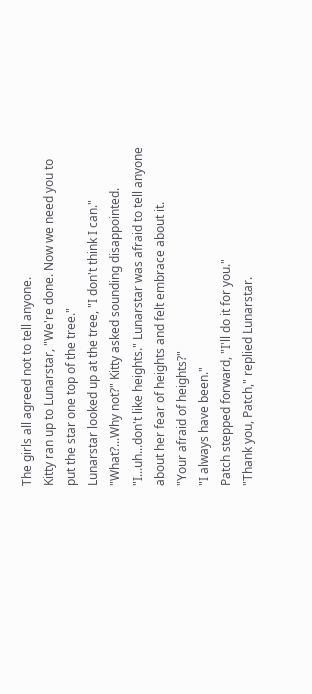The girls all agreed not to tell anyone.
Kitty ran up to Lunarstar, "We're done. Now we need you to put the star one top of the tree."
Lunarstar looked up at the tree, "I don't think I can."
"What?...Why not?" Kitty asked sounding disappointed.
"I...uh...don't like heights." Lunarstar was afraid to tell anyone about her fear of heights and felt embrace about it.
"Your afraid of heights?"
"I always have been."
Patch stepped forward, "I'll do it for you."
"Thank you, Patch," replied Lunarstar.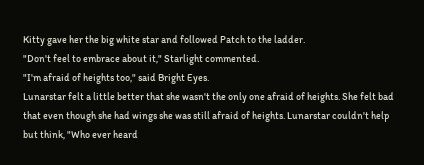Kitty gave her the big white star and followed Patch to the ladder.
"Don't feel to embrace about it," Starlight commented.
"I'm afraid of heights too," said Bright Eyes.
Lunarstar felt a little better that she wasn't the only one afraid of heights. She felt bad that even though she had wings she was still afraid of heights. Lunarstar couldn't help but think, "Who ever heard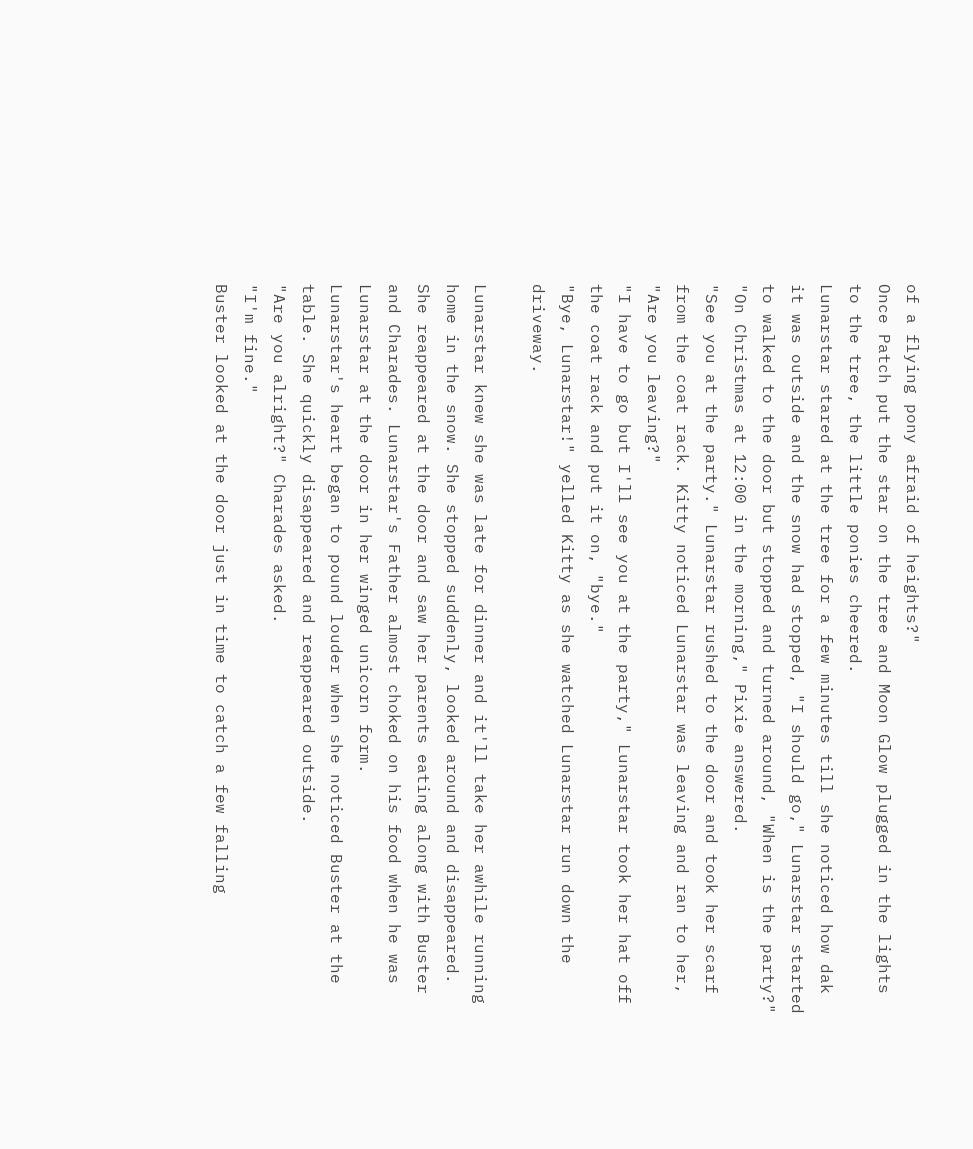of a flying pony afraid of heights?"
Once Patch put the star on the tree and Moon Glow plugged in the lights to the tree, the little ponies cheered.
Lunarstar stared at the tree for a few minutes till she noticed how dak it was outside and the snow had stopped, "I should go," Lunarstar started to walked to the door but stopped and turned around, "When is the party?"
"On Christmas at 12:00 in the morning," Pixie answered.
"See you at the party." Lunarstar rushed to the door and took her scarf from the coat rack. Kitty noticed Lunarstar was leaving and ran to her, "Are you leaving?"
"I have to go but I'll see you at the party," Lunarstar took her hat off the coat rack and put it on, "bye."
"Bye, Lunarstar!" yelled Kitty as she watched Lunarstar run down the driveway.

Lunarstar knew she was late for dinner and it'll take her awhile running home in the snow. She stopped suddenly, looked around and disappeared. She reappeared at the door and saw her parents eating along with Buster and Charades. Lunarstar's Father almost choked on his food when he was Lunarstar at the door in her winged unicorn form.
Lunarstar's heart began to pound louder when she noticed Buster at the table. She quickly disappeared and reappeared outside.
"Are you alright?" Charades asked.
"I'm fine."
Buster looked at the door just in time to catch a few falling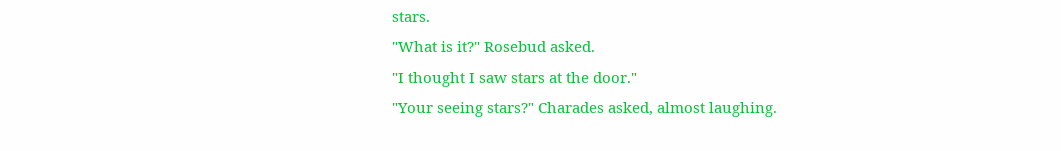stars.
"What is it?" Rosebud asked.
"I thought I saw stars at the door."
"Your seeing stars?" Charades asked, almost laughing.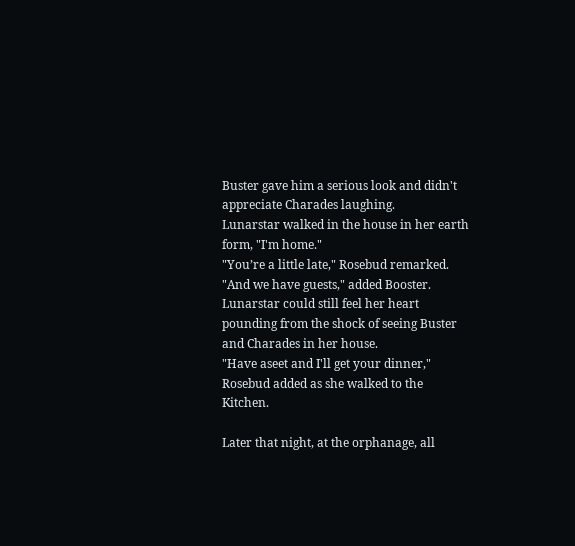Buster gave him a serious look and didn't appreciate Charades laughing.
Lunarstar walked in the house in her earth form, "I'm home."
"You’re a little late," Rosebud remarked.
"And we have guests," added Booster.
Lunarstar could still feel her heart pounding from the shock of seeing Buster and Charades in her house.
"Have aseet and I'll get your dinner," Rosebud added as she walked to the Kitchen.

Later that night, at the orphanage, all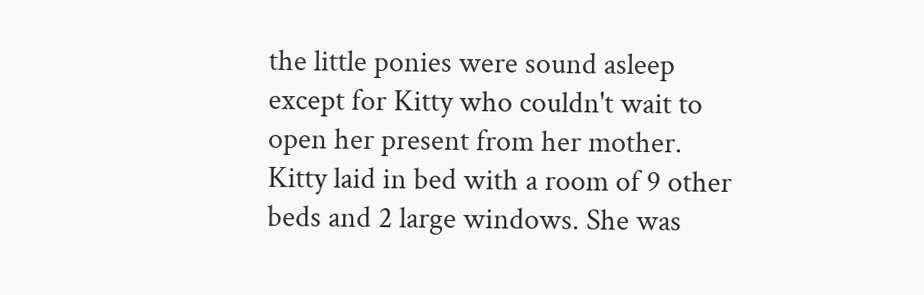the little ponies were sound asleep except for Kitty who couldn't wait to open her present from her mother. Kitty laid in bed with a room of 9 other beds and 2 large windows. She was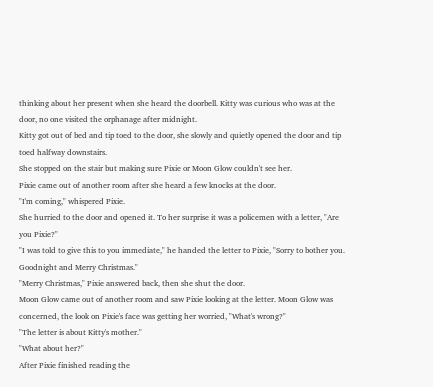thinking about her present when she heard the doorbell. Kitty was curious who was at the door, no one visited the orphanage after midnight.
Kitty got out of bed and tip toed to the door, she slowly and quietly opened the door and tip toed halfway downstairs.
She stopped on the stair but making sure Pixie or Moon Glow couldn't see her.
Pixie came out of another room after she heard a few knocks at the door.
"I'm coming," whispered Pixie.
She hurried to the door and opened it. To her surprise it was a policemen with a letter, "Are you Pixie?"
"I was told to give this to you immediate," he handed the letter to Pixie, "Sorry to bother you. Goodnight and Merry Christmas."
"Merry Christmas," Pixie answered back, then she shut the door.
Moon Glow came out of another room and saw Pixie looking at the letter. Moon Glow was concerned, the look on Pixie's face was getting her worried, "What's wrong?"
"The letter is about Kitty's mother."
"What about her?"
After Pixie finished reading the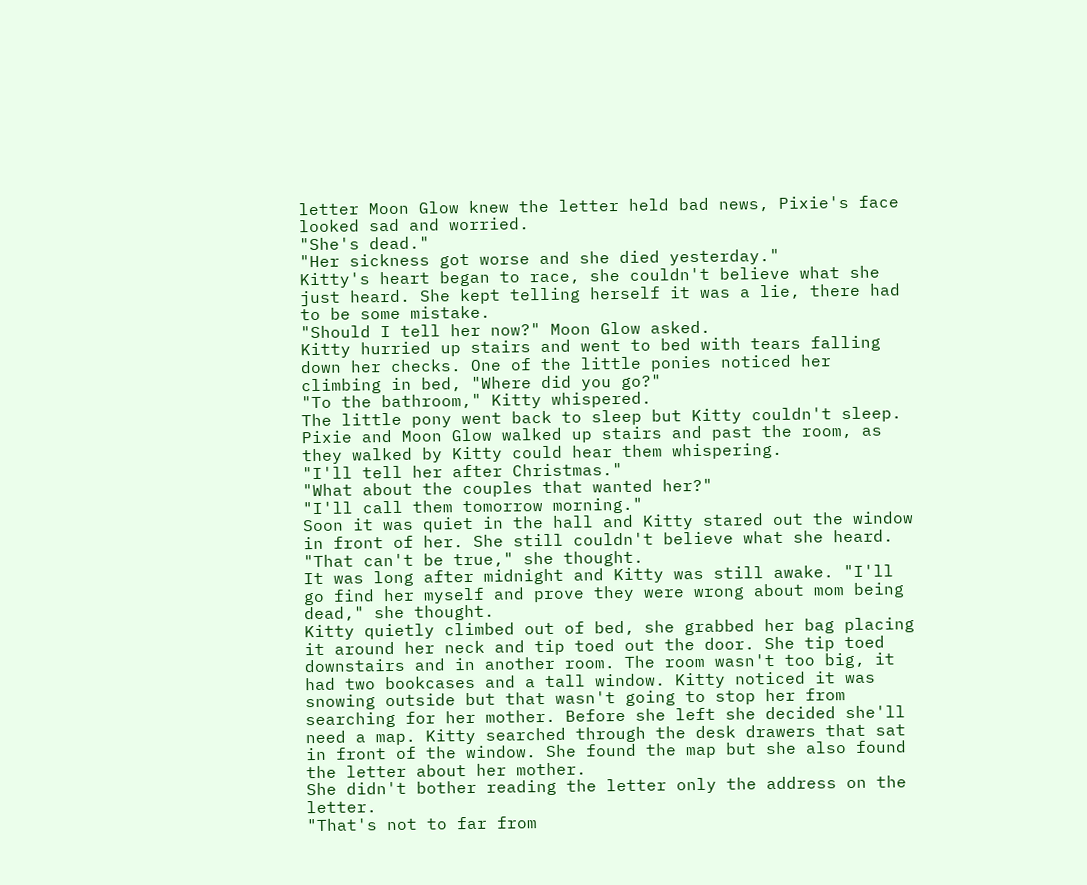letter Moon Glow knew the letter held bad news, Pixie's face looked sad and worried.
"She's dead."
"Her sickness got worse and she died yesterday."
Kitty's heart began to race, she couldn't believe what she just heard. She kept telling herself it was a lie, there had to be some mistake.
"Should I tell her now?" Moon Glow asked.
Kitty hurried up stairs and went to bed with tears falling down her checks. One of the little ponies noticed her climbing in bed, "Where did you go?"
"To the bathroom," Kitty whispered.
The little pony went back to sleep but Kitty couldn't sleep.
Pixie and Moon Glow walked up stairs and past the room, as they walked by Kitty could hear them whispering.
"I'll tell her after Christmas."
"What about the couples that wanted her?"
"I'll call them tomorrow morning."
Soon it was quiet in the hall and Kitty stared out the window in front of her. She still couldn't believe what she heard.
"That can't be true," she thought.
It was long after midnight and Kitty was still awake. "I'll go find her myself and prove they were wrong about mom being dead," she thought.
Kitty quietly climbed out of bed, she grabbed her bag placing it around her neck and tip toed out the door. She tip toed downstairs and in another room. The room wasn't too big, it had two bookcases and a tall window. Kitty noticed it was snowing outside but that wasn't going to stop her from searching for her mother. Before she left she decided she'll need a map. Kitty searched through the desk drawers that sat in front of the window. She found the map but she also found the letter about her mother.
She didn't bother reading the letter only the address on the letter.
"That's not to far from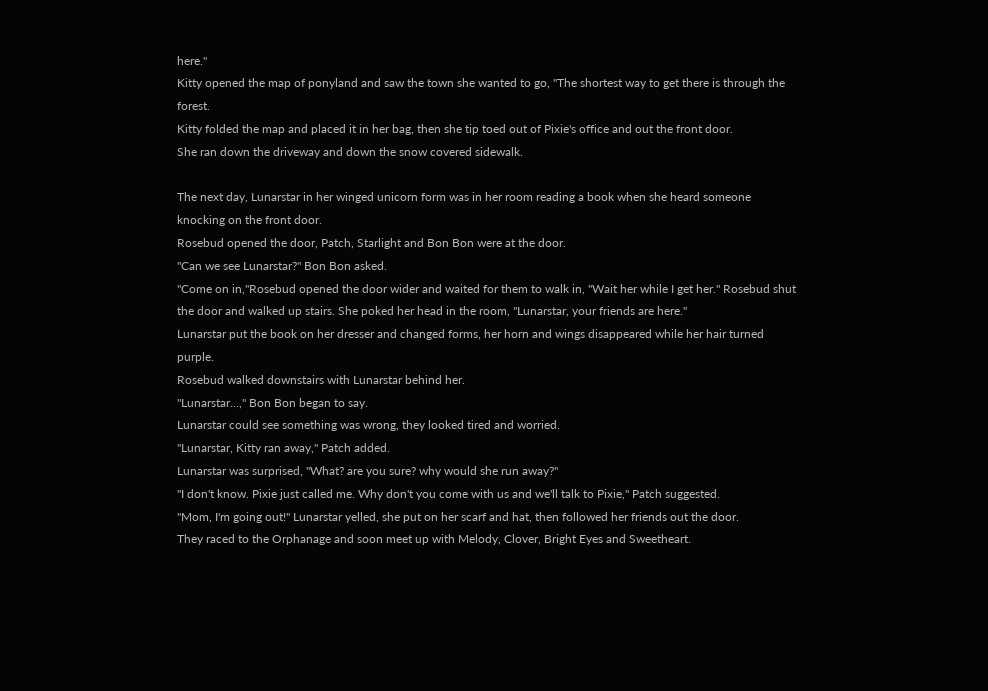here."
Kitty opened the map of ponyland and saw the town she wanted to go, "The shortest way to get there is through the forest.
Kitty folded the map and placed it in her bag, then she tip toed out of Pixie's office and out the front door.
She ran down the driveway and down the snow covered sidewalk.

The next day, Lunarstar in her winged unicorn form was in her room reading a book when she heard someone knocking on the front door.
Rosebud opened the door, Patch, Starlight and Bon Bon were at the door.
"Can we see Lunarstar?" Bon Bon asked.
"Come on in,"Rosebud opened the door wider and waited for them to walk in, "Wait her while I get her." Rosebud shut the door and walked up stairs. She poked her head in the room, "Lunarstar, your friends are here."
Lunarstar put the book on her dresser and changed forms, her horn and wings disappeared while her hair turned purple.
Rosebud walked downstairs with Lunarstar behind her.
"Lunarstar...," Bon Bon began to say.
Lunarstar could see something was wrong, they looked tired and worried.
"Lunarstar, Kitty ran away," Patch added.
Lunarstar was surprised, "What? are you sure? why would she run away?"
"I don't know. Pixie just called me. Why don't you come with us and we'll talk to Pixie," Patch suggested.
"Mom, I'm going out!" Lunarstar yelled, she put on her scarf and hat, then followed her friends out the door.
They raced to the Orphanage and soon meet up with Melody, Clover, Bright Eyes and Sweetheart.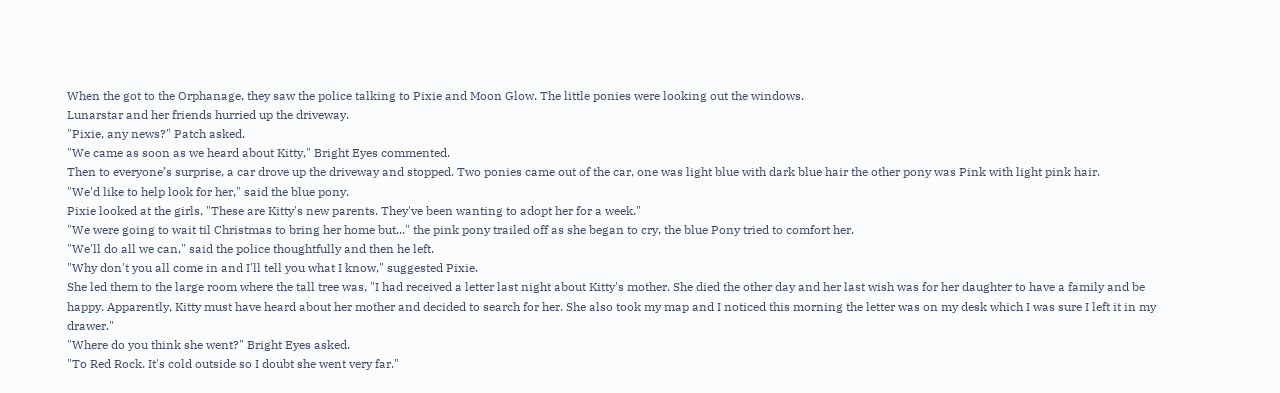When the got to the Orphanage, they saw the police talking to Pixie and Moon Glow. The little ponies were looking out the windows.
Lunarstar and her friends hurried up the driveway.
"Pixie, any news?" Patch asked.
"We came as soon as we heard about Kitty," Bright Eyes commented.
Then to everyone’s surprise, a car drove up the driveway and stopped. Two ponies came out of the car, one was light blue with dark blue hair the other pony was Pink with light pink hair.
"We'd like to help look for her," said the blue pony.
Pixie looked at the girls, "These are Kitty's new parents. They've been wanting to adopt her for a week."
"We were going to wait til Christmas to bring her home but..." the pink pony trailed off as she began to cry, the blue Pony tried to comfort her.
"We'll do all we can," said the police thoughtfully and then he left.
"Why don't you all come in and I'll tell you what I know," suggested Pixie.
She led them to the large room where the tall tree was, "I had received a letter last night about Kitty's mother. She died the other day and her last wish was for her daughter to have a family and be happy. Apparently, Kitty must have heard about her mother and decided to search for her. She also took my map and I noticed this morning the letter was on my desk which I was sure I left it in my drawer."
"Where do you think she went?" Bright Eyes asked.
"To Red Rock. It's cold outside so I doubt she went very far."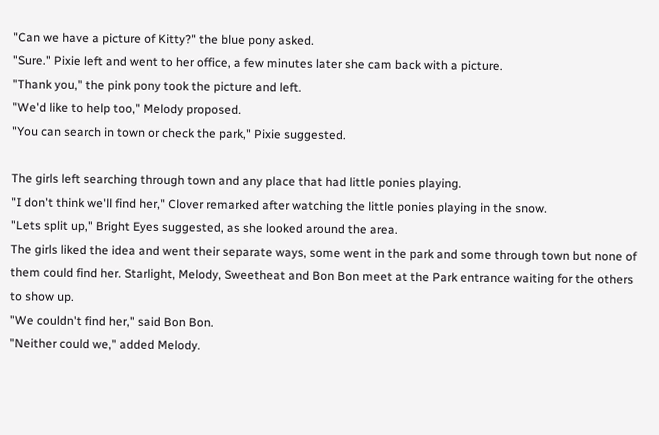"Can we have a picture of Kitty?" the blue pony asked.
"Sure." Pixie left and went to her office, a few minutes later she cam back with a picture.
"Thank you," the pink pony took the picture and left.
"We'd like to help too," Melody proposed.
"You can search in town or check the park," Pixie suggested.

The girls left searching through town and any place that had little ponies playing.
"I don't think we'll find her," Clover remarked after watching the little ponies playing in the snow.
"Lets split up," Bright Eyes suggested, as she looked around the area.
The girls liked the idea and went their separate ways, some went in the park and some through town but none of them could find her. Starlight, Melody, Sweetheat and Bon Bon meet at the Park entrance waiting for the others to show up.
"We couldn't find her," said Bon Bon.
"Neither could we," added Melody.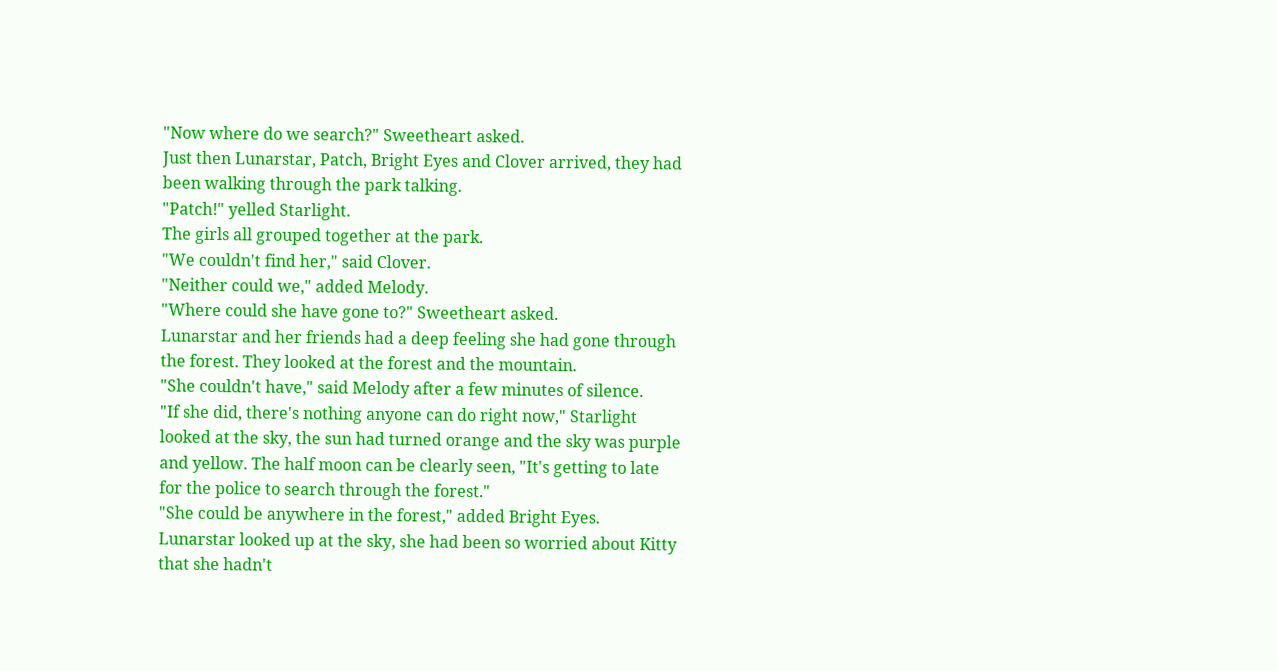"Now where do we search?" Sweetheart asked.
Just then Lunarstar, Patch, Bright Eyes and Clover arrived, they had been walking through the park talking.
"Patch!" yelled Starlight.
The girls all grouped together at the park.
"We couldn't find her," said Clover.
"Neither could we," added Melody.
"Where could she have gone to?" Sweetheart asked.
Lunarstar and her friends had a deep feeling she had gone through the forest. They looked at the forest and the mountain.
"She couldn't have," said Melody after a few minutes of silence.
"If she did, there's nothing anyone can do right now," Starlight looked at the sky, the sun had turned orange and the sky was purple and yellow. The half moon can be clearly seen, "It's getting to late for the police to search through the forest."
"She could be anywhere in the forest," added Bright Eyes.
Lunarstar looked up at the sky, she had been so worried about Kitty that she hadn't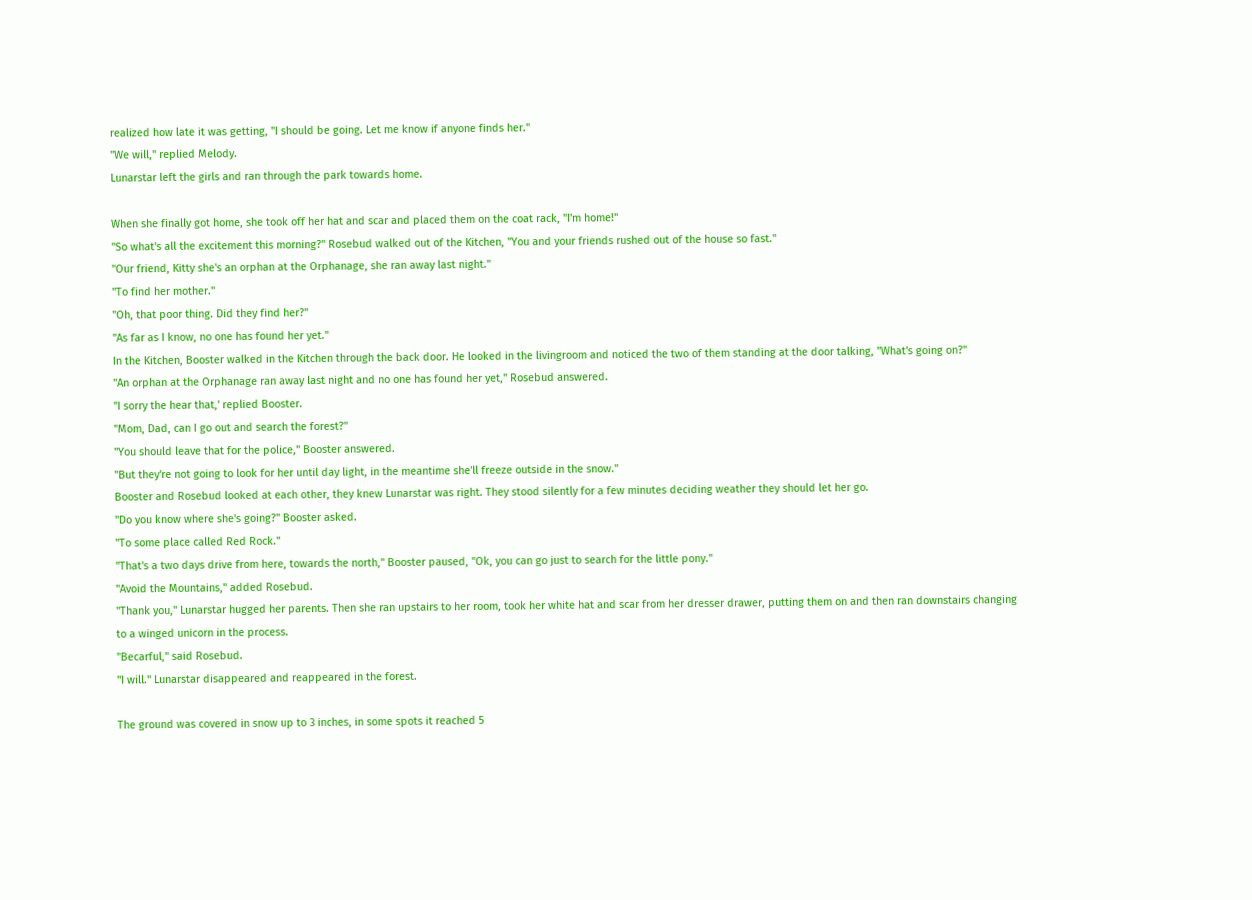realized how late it was getting, "I should be going. Let me know if anyone finds her."
"We will," replied Melody.
Lunarstar left the girls and ran through the park towards home.

When she finally got home, she took off her hat and scar and placed them on the coat rack, "I'm home!"
"So what's all the excitement this morning?" Rosebud walked out of the Kitchen, "You and your friends rushed out of the house so fast."
"Our friend, Kitty she's an orphan at the Orphanage, she ran away last night."
"To find her mother."
"Oh, that poor thing. Did they find her?"
"As far as I know, no one has found her yet."
In the Kitchen, Booster walked in the Kitchen through the back door. He looked in the livingroom and noticed the two of them standing at the door talking, "What's going on?"
"An orphan at the Orphanage ran away last night and no one has found her yet," Rosebud answered.
"I sorry the hear that,' replied Booster.
"Mom, Dad, can I go out and search the forest?"
"You should leave that for the police," Booster answered.
"But they're not going to look for her until day light, in the meantime she'll freeze outside in the snow."
Booster and Rosebud looked at each other, they knew Lunarstar was right. They stood silently for a few minutes deciding weather they should let her go.
"Do you know where she's going?" Booster asked.
"To some place called Red Rock."
"That's a two days drive from here, towards the north," Booster paused, "Ok, you can go just to search for the little pony."
"Avoid the Mountains," added Rosebud.
"Thank you," Lunarstar hugged her parents. Then she ran upstairs to her room, took her white hat and scar from her dresser drawer, putting them on and then ran downstairs changing to a winged unicorn in the process.
"Becarful," said Rosebud.
"I will." Lunarstar disappeared and reappeared in the forest.

The ground was covered in snow up to 3 inches, in some spots it reached 5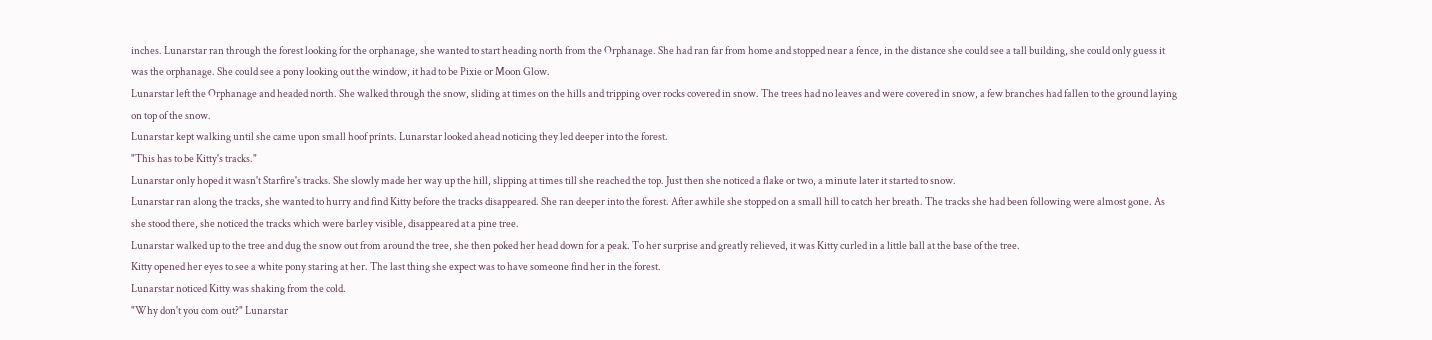inches. Lunarstar ran through the forest looking for the orphanage, she wanted to start heading north from the Orphanage. She had ran far from home and stopped near a fence, in the distance she could see a tall building, she could only guess it was the orphanage. She could see a pony looking out the window, it had to be Pixie or Moon Glow.
Lunarstar left the Orphanage and headed north. She walked through the snow, sliding at times on the hills and tripping over rocks covered in snow. The trees had no leaves and were covered in snow, a few branches had fallen to the ground laying on top of the snow.
Lunarstar kept walking until she came upon small hoof prints. Lunarstar looked ahead noticing they led deeper into the forest.
"This has to be Kitty's tracks."
Lunarstar only hoped it wasn't Starfire's tracks. She slowly made her way up the hill, slipping at times till she reached the top. Just then she noticed a flake or two, a minute later it started to snow.
Lunarstar ran along the tracks, she wanted to hurry and find Kitty before the tracks disappeared. She ran deeper into the forest. After awhile she stopped on a small hill to catch her breath. The tracks she had been following were almost gone. As she stood there, she noticed the tracks which were barley visible, disappeared at a pine tree.
Lunarstar walked up to the tree and dug the snow out from around the tree, she then poked her head down for a peak. To her surprise and greatly relieved, it was Kitty curled in a little ball at the base of the tree.
Kitty opened her eyes to see a white pony staring at her. The last thing she expect was to have someone find her in the forest.
Lunarstar noticed Kitty was shaking from the cold.
"Why don't you com out?" Lunarstar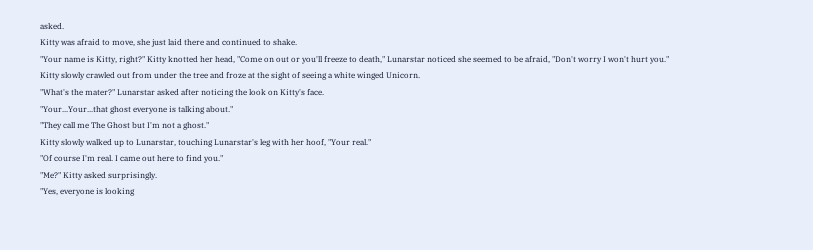asked.
Kitty was afraid to move, she just laid there and continued to shake.
"Your name is Kitty, right?" Kitty knotted her head, "Come on out or you'll freeze to death," Lunarstar noticed she seemed to be afraid, "Don't worry I won't hurt you."
Kitty slowly crawled out from under the tree and froze at the sight of seeing a white winged Unicorn.
"What's the mater?" Lunarstar asked after noticing the look on Kitty's face.
"Your...Your...that ghost everyone is talking about."
"They call me The Ghost but I'm not a ghost."
Kitty slowly walked up to Lunarstar, touching Lunarstar's leg with her hoof, "Your real."
"Of course I'm real. I came out here to find you."
"Me?" Kitty asked surprisingly.
"Yes, everyone is looking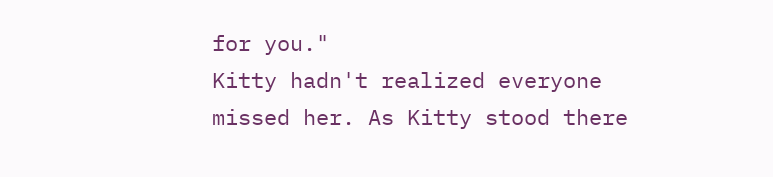for you."
Kitty hadn't realized everyone missed her. As Kitty stood there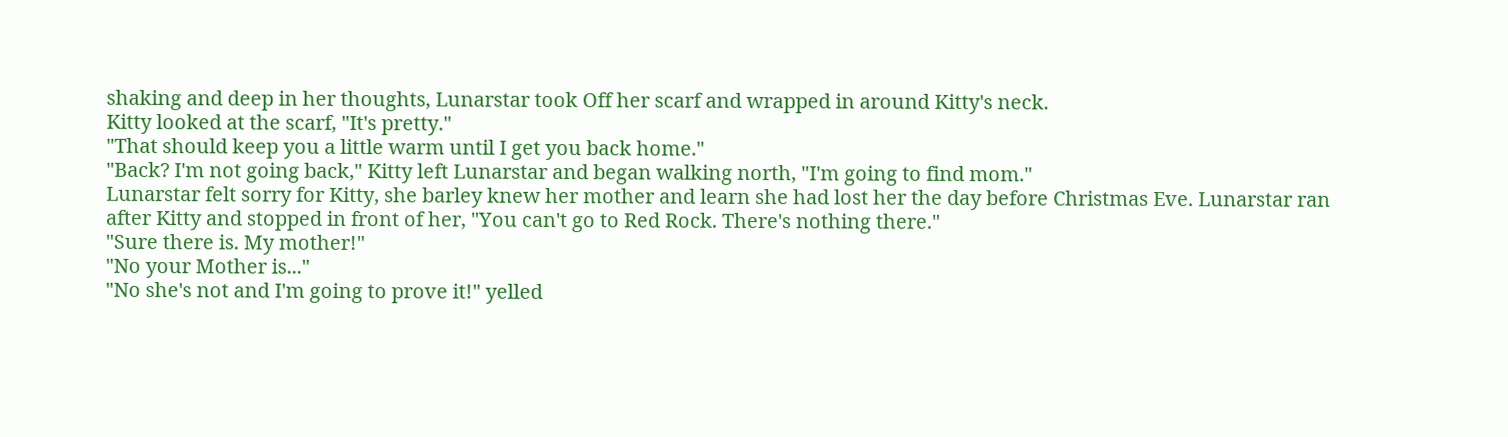shaking and deep in her thoughts, Lunarstar took Off her scarf and wrapped in around Kitty's neck.
Kitty looked at the scarf, "It's pretty."
"That should keep you a little warm until I get you back home."
"Back? I'm not going back," Kitty left Lunarstar and began walking north, "I'm going to find mom."
Lunarstar felt sorry for Kitty, she barley knew her mother and learn she had lost her the day before Christmas Eve. Lunarstar ran after Kitty and stopped in front of her, "You can't go to Red Rock. There's nothing there."
"Sure there is. My mother!"
"No your Mother is..."
"No she's not and I'm going to prove it!" yelled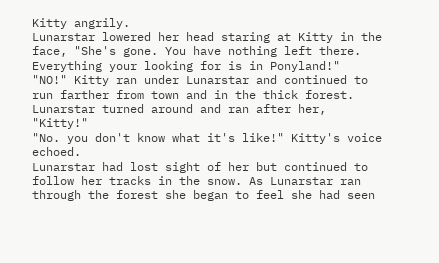Kitty angrily.
Lunarstar lowered her head staring at Kitty in the face, "She's gone. You have nothing left there. Everything your looking for is in Ponyland!"
"NO!" Kitty ran under Lunarstar and continued to run farther from town and in the thick forest.
Lunarstar turned around and ran after her, "Kitty!"
"No. you don't know what it's like!" Kitty's voice echoed.
Lunarstar had lost sight of her but continued to follow her tracks in the snow. As Lunarstar ran through the forest she began to feel she had seen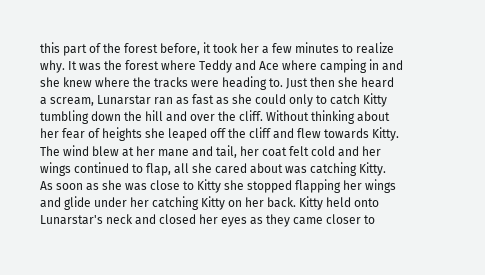this part of the forest before, it took her a few minutes to realize why. It was the forest where Teddy and Ace where camping in and she knew where the tracks were heading to. Just then she heard a scream, Lunarstar ran as fast as she could only to catch Kitty tumbling down the hill and over the cliff. Without thinking about her fear of heights she leaped off the cliff and flew towards Kitty. The wind blew at her mane and tail, her coat felt cold and her wings continued to flap, all she cared about was catching Kitty.
As soon as she was close to Kitty she stopped flapping her wings and glide under her catching Kitty on her back. Kitty held onto Lunarstar's neck and closed her eyes as they came closer to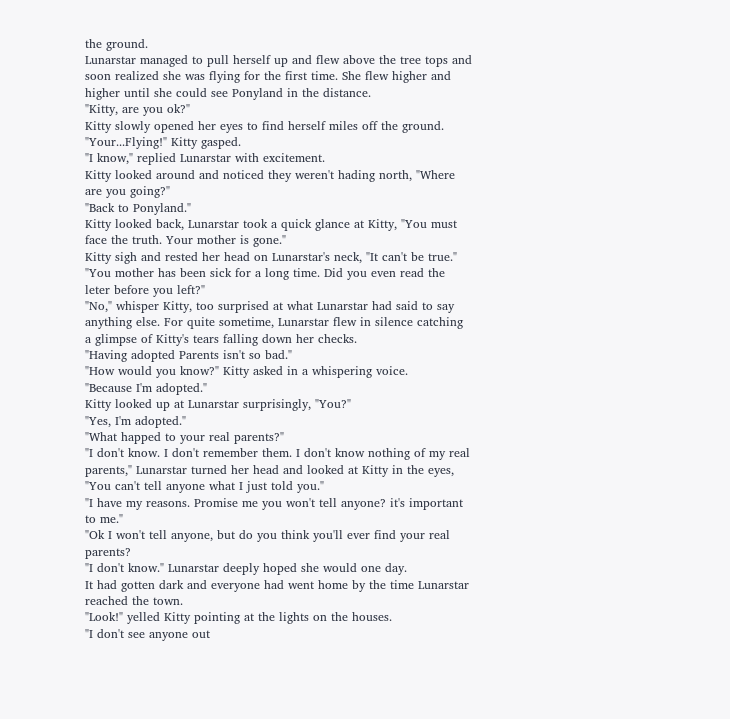the ground.
Lunarstar managed to pull herself up and flew above the tree tops and soon realized she was flying for the first time. She flew higher and higher until she could see Ponyland in the distance.
"Kitty, are you ok?"
Kitty slowly opened her eyes to find herself miles off the ground.
"Your...Flying!" Kitty gasped.
"I know," replied Lunarstar with excitement.
Kitty looked around and noticed they weren't hading north, "Where are you going?"
"Back to Ponyland."
Kitty looked back, Lunarstar took a quick glance at Kitty, "You must face the truth. Your mother is gone."
Kitty sigh and rested her head on Lunarstar's neck, "It can't be true."
"You mother has been sick for a long time. Did you even read the leter before you left?"
"No," whisper Kitty, too surprised at what Lunarstar had said to say anything else. For quite sometime, Lunarstar flew in silence catching a glimpse of Kitty's tears falling down her checks.
"Having adopted Parents isn't so bad."
"How would you know?" Kitty asked in a whispering voice.
"Because I'm adopted."
Kitty looked up at Lunarstar surprisingly, "You?"
"Yes, I'm adopted."
"What happed to your real parents?"
"I don't know. I don't remember them. I don't know nothing of my real parents," Lunarstar turned her head and looked at Kitty in the eyes, "You can't tell anyone what I just told you."
"I have my reasons. Promise me you won't tell anyone? it's important to me."
"Ok I won't tell anyone, but do you think you'll ever find your real parents?
"I don't know." Lunarstar deeply hoped she would one day.
It had gotten dark and everyone had went home by the time Lunarstar reached the town.
"Look!" yelled Kitty pointing at the lights on the houses.
"I don't see anyone out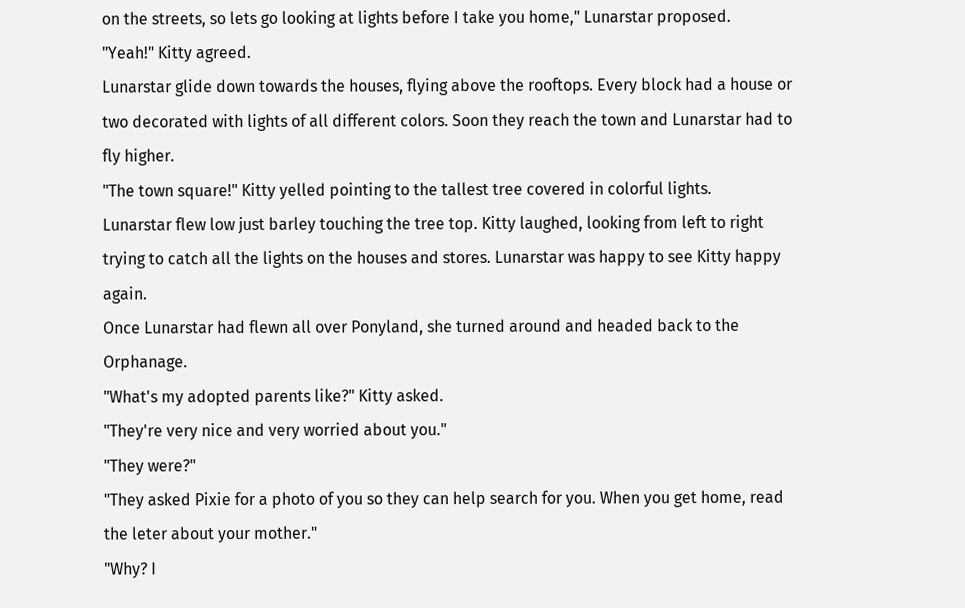on the streets, so lets go looking at lights before I take you home," Lunarstar proposed.
"Yeah!" Kitty agreed.
Lunarstar glide down towards the houses, flying above the rooftops. Every block had a house or two decorated with lights of all different colors. Soon they reach the town and Lunarstar had to fly higher.
"The town square!" Kitty yelled pointing to the tallest tree covered in colorful lights.
Lunarstar flew low just barley touching the tree top. Kitty laughed, looking from left to right trying to catch all the lights on the houses and stores. Lunarstar was happy to see Kitty happy again.
Once Lunarstar had flewn all over Ponyland, she turned around and headed back to the Orphanage.
"What's my adopted parents like?" Kitty asked.
"They're very nice and very worried about you."
"They were?"
"They asked Pixie for a photo of you so they can help search for you. When you get home, read the leter about your mother."
"Why? I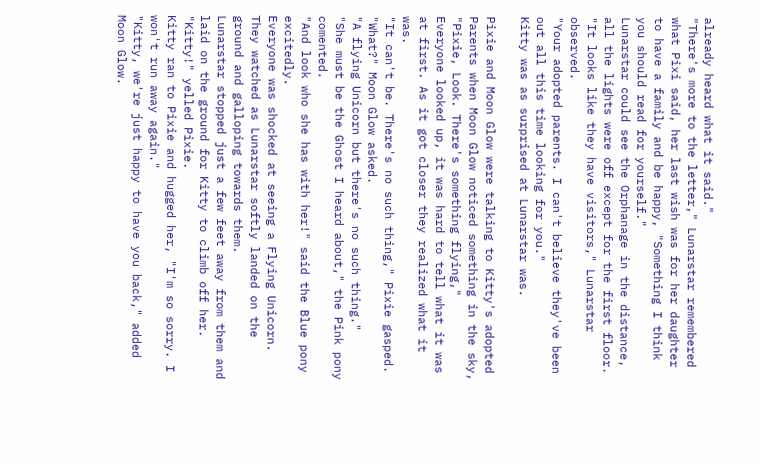already heard what it said."
"There's more to the letter," Lunarstar remembered what Pixi said, her last wish was for her daughter to have a family and be happy, "Something I think you should read for yourself."
Lunarstar could see the Orphanage in the distance, all the lights were off except for the first floor.
"It looks like they have visitors," Lunarstar observed.
"Your adopted parents. I can't believe they've been out all this time looking for you."
Kitty was as surprised at Lunarstar was.

Pixie and Moon Glow were talking to Kitty's adopted Parents when Moon Glow noticed something in the sky, "Pixie, Look. There's something flying,"
Everyone looked up, it was hard to tell what it was at first. As it got closer they realized what it was.
"It can't be. There's no such thing," Pixie gasped.
"What?" Moon Glow asked.
"A flying Unicorn but there's no such thing."
"She must be the Ghost I heard about," the Pink pony comented.
"And look who she has with her!" said the Blue pony excitedly.
Everyone was shocked at seeing a Flying Unicorn. They watched as Lunarstar softly landed on the ground and galloping towards them.
Lunarstar stopped just a few feet away from them and laid on the ground for Kitty to climb off her.
"Kitty!" yelled Pixie.
Kitty ran to Pixie and hugged her, "I'm so sorry. I won't run away again."
"Kitty, we're just happy to have you back," added Moon Glow.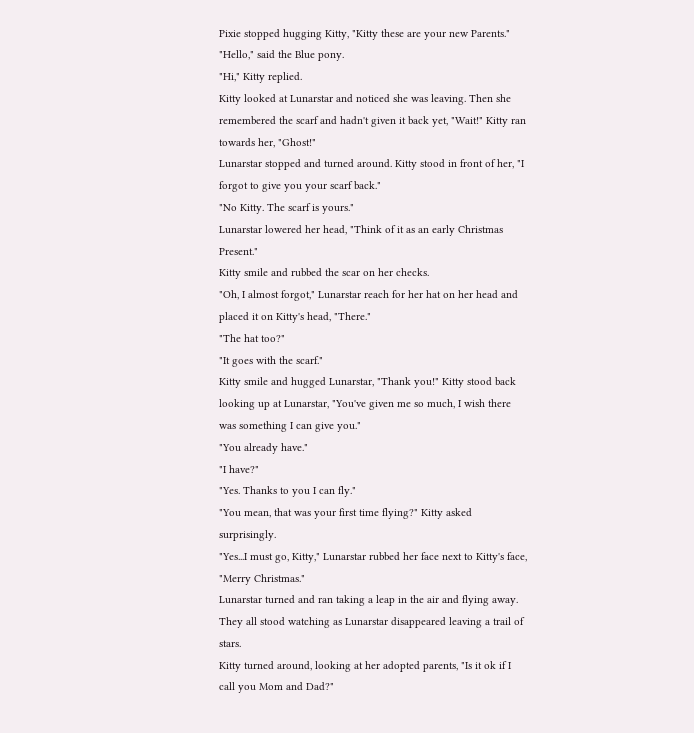Pixie stopped hugging Kitty, "Kitty these are your new Parents."
"Hello," said the Blue pony.
"Hi," Kitty replied.
Kitty looked at Lunarstar and noticed she was leaving. Then she remembered the scarf and hadn't given it back yet, "Wait!" Kitty ran towards her, "Ghost!"
Lunarstar stopped and turned around. Kitty stood in front of her, "I forgot to give you your scarf back."
"No Kitty. The scarf is yours."
Lunarstar lowered her head, "Think of it as an early Christmas Present."
Kitty smile and rubbed the scar on her checks.
"Oh, I almost forgot," Lunarstar reach for her hat on her head and placed it on Kitty's head, "There."
"The hat too?"
"It goes with the scarf."
Kitty smile and hugged Lunarstar, "Thank you!" Kitty stood back looking up at Lunarstar, "You've given me so much, I wish there was something I can give you."
"You already have."
"I have?"
"Yes. Thanks to you I can fly."
"You mean, that was your first time flying?" Kitty asked surprisingly.
"Yes...I must go, Kitty," Lunarstar rubbed her face next to Kitty's face, "Merry Christmas."
Lunarstar turned and ran taking a leap in the air and flying away. They all stood watching as Lunarstar disappeared leaving a trail of stars.
Kitty turned around, looking at her adopted parents, "Is it ok if I call you Mom and Dad?"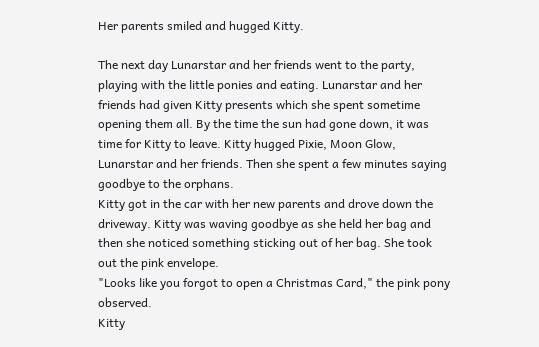Her parents smiled and hugged Kitty.

The next day Lunarstar and her friends went to the party, playing with the little ponies and eating. Lunarstar and her friends had given Kitty presents which she spent sometime opening them all. By the time the sun had gone down, it was time for Kitty to leave. Kitty hugged Pixie, Moon Glow, Lunarstar and her friends. Then she spent a few minutes saying goodbye to the orphans.
Kitty got in the car with her new parents and drove down the driveway. Kitty was waving goodbye as she held her bag and then she noticed something sticking out of her bag. She took out the pink envelope.
"Looks like you forgot to open a Christmas Card," the pink pony observed.
Kitty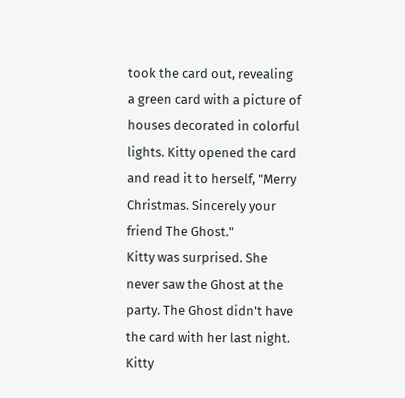took the card out, revealing a green card with a picture of houses decorated in colorful lights. Kitty opened the card and read it to herself, "Merry Christmas. Sincerely your friend The Ghost."
Kitty was surprised. She never saw the Ghost at the party. The Ghost didn't have the card with her last night. Kitty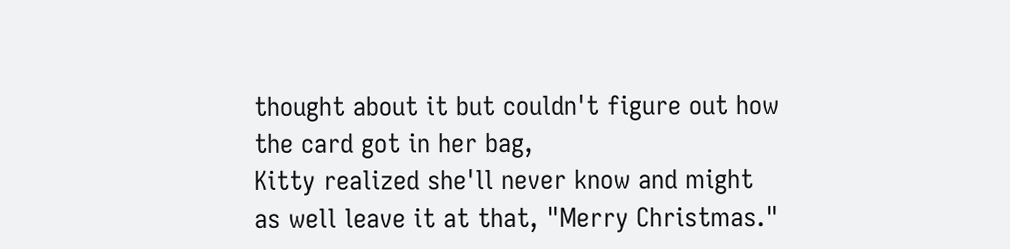thought about it but couldn't figure out how the card got in her bag,
Kitty realized she'll never know and might as well leave it at that, "Merry Christmas."